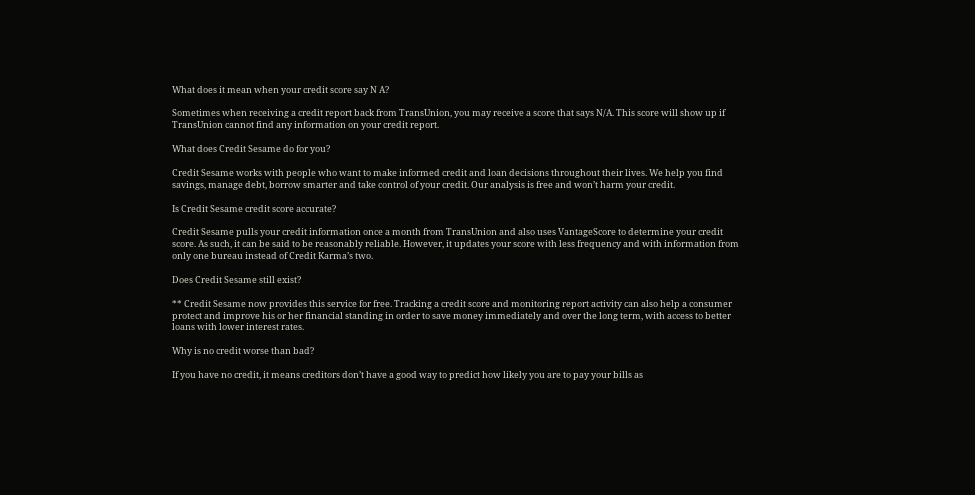What does it mean when your credit score say N A?

Sometimes when receiving a credit report back from TransUnion, you may receive a score that says N/A. This score will show up if TransUnion cannot find any information on your credit report.

What does Credit Sesame do for you?

Credit Sesame works with people who want to make informed credit and loan decisions throughout their lives. We help you find savings, manage debt, borrow smarter and take control of your credit. Our analysis is free and won’t harm your credit.

Is Credit Sesame credit score accurate?

Credit Sesame pulls your credit information once a month from TransUnion and also uses VantageScore to determine your credit score. As such, it can be said to be reasonably reliable. However, it updates your score with less frequency and with information from only one bureau instead of Credit Karma’s two.

Does Credit Sesame still exist?

** Credit Sesame now provides this service for free. Tracking a credit score and monitoring report activity can also help a consumer protect and improve his or her financial standing in order to save money immediately and over the long term, with access to better loans with lower interest rates.

Why is no credit worse than bad?

If you have no credit, it means creditors don’t have a good way to predict how likely you are to pay your bills as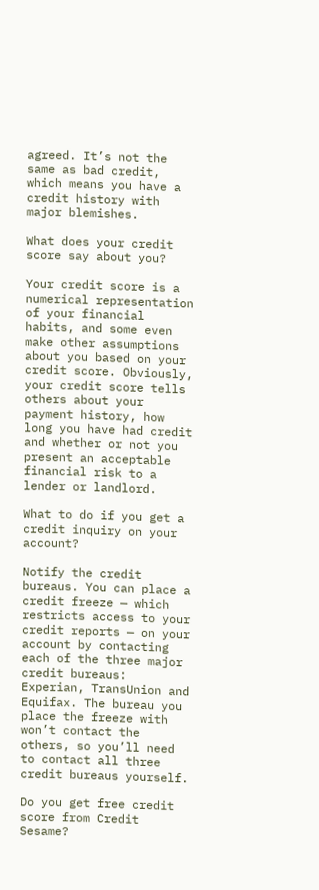agreed. It’s not the same as bad credit, which means you have a credit history with major blemishes.

What does your credit score say about you?

Your credit score is a numerical representation of your financial habits, and some even make other assumptions about you based on your credit score. Obviously, your credit score tells others about your payment history, how long you have had credit and whether or not you present an acceptable financial risk to a lender or landlord.

What to do if you get a credit inquiry on your account?

Notify the credit bureaus. You can place a credit freeze — which restricts access to your credit reports — on your account by contacting each of the three major credit bureaus: Experian, TransUnion and Equifax. The bureau you place the freeze with won’t contact the others, so you’ll need to contact all three credit bureaus yourself.

Do you get free credit score from Credit Sesame?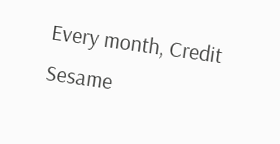Every month, Credit Sesame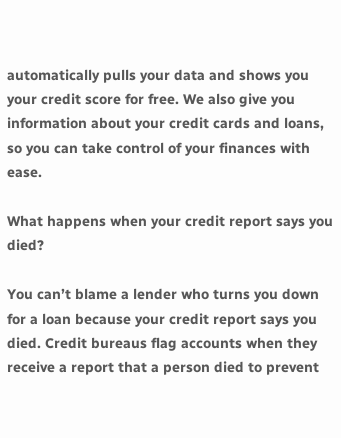automatically pulls your data and shows you your credit score for free. We also give you information about your credit cards and loans, so you can take control of your finances with ease.

What happens when your credit report says you died?

You can’t blame a lender who turns you down for a loan because your credit report says you died. Credit bureaus flag accounts when they receive a report that a person died to prevent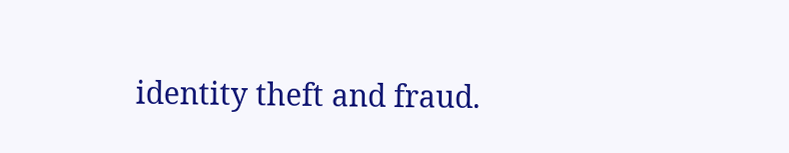identity theft and fraud.